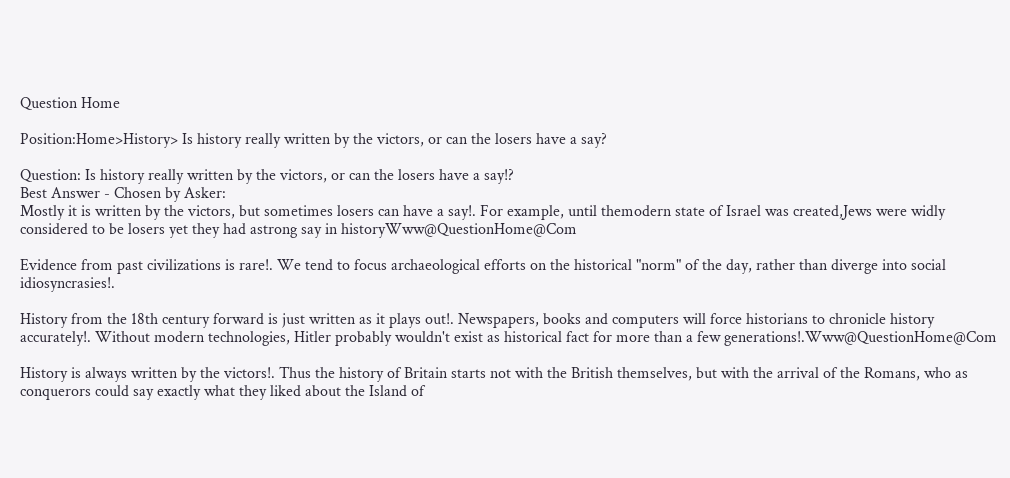Question Home

Position:Home>History> Is history really written by the victors, or can the losers have a say?

Question: Is history really written by the victors, or can the losers have a say!?
Best Answer - Chosen by Asker:
Mostly it is written by the victors, but sometimes losers can have a say!. For example, until themodern state of Israel was created,Jews were widly considered to be losers yet they had astrong say in historyWww@QuestionHome@Com

Evidence from past civilizations is rare!. We tend to focus archaeological efforts on the historical "norm" of the day, rather than diverge into social idiosyncrasies!.

History from the 18th century forward is just written as it plays out!. Newspapers, books and computers will force historians to chronicle history accurately!. Without modern technologies, Hitler probably wouldn't exist as historical fact for more than a few generations!.Www@QuestionHome@Com

History is always written by the victors!. Thus the history of Britain starts not with the British themselves, but with the arrival of the Romans, who as conquerors could say exactly what they liked about the Island of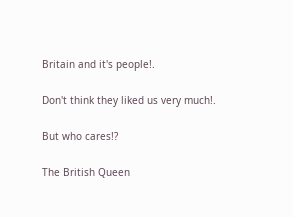Britain and it's people!.

Don't think they liked us very much!.

But who cares!?

The British Queen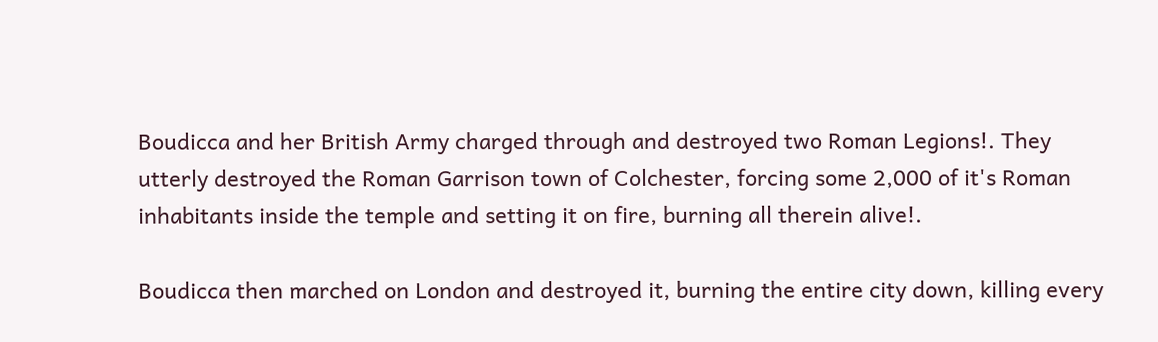Boudicca and her British Army charged through and destroyed two Roman Legions!. They utterly destroyed the Roman Garrison town of Colchester, forcing some 2,000 of it's Roman inhabitants inside the temple and setting it on fire, burning all therein alive!.

Boudicca then marched on London and destroyed it, burning the entire city down, killing every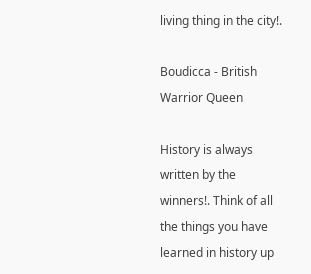living thing in the city!.

Boudicca - British Warrior Queen

History is always written by the winners!. Think of all the things you have learned in history up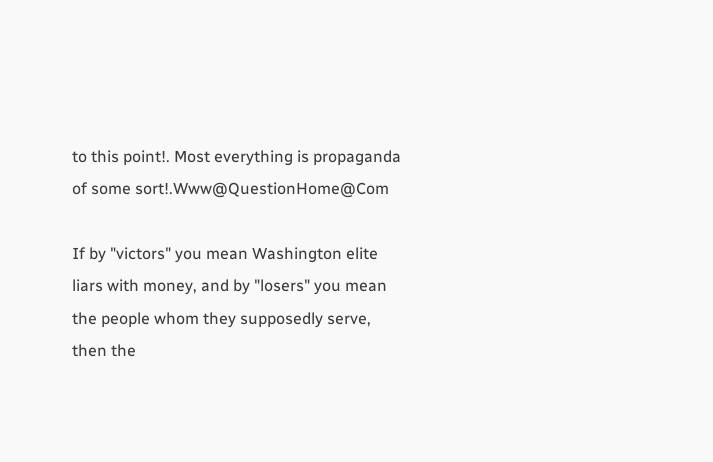to this point!. Most everything is propaganda of some sort!.Www@QuestionHome@Com

If by "victors" you mean Washington elite liars with money, and by "losers" you mean the people whom they supposedly serve, then the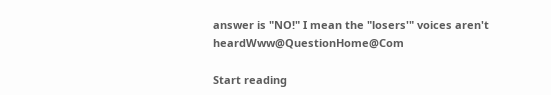answer is "NO!" I mean the "losers'" voices aren't heardWww@QuestionHome@Com

Start reading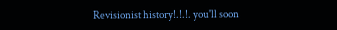Revisionist history!.!.!. you'll soon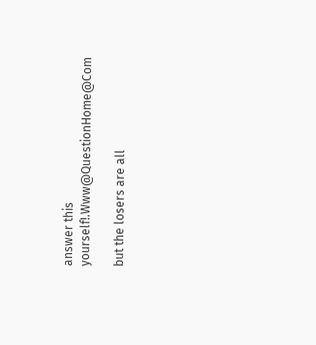answer this yourself!.Www@QuestionHome@Com

but the losers are all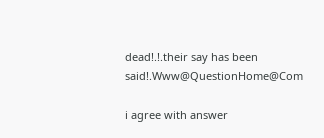dead!.!.their say has been said!.Www@QuestionHome@Com

i agree with answer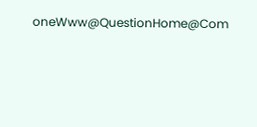oneWww@QuestionHome@Com